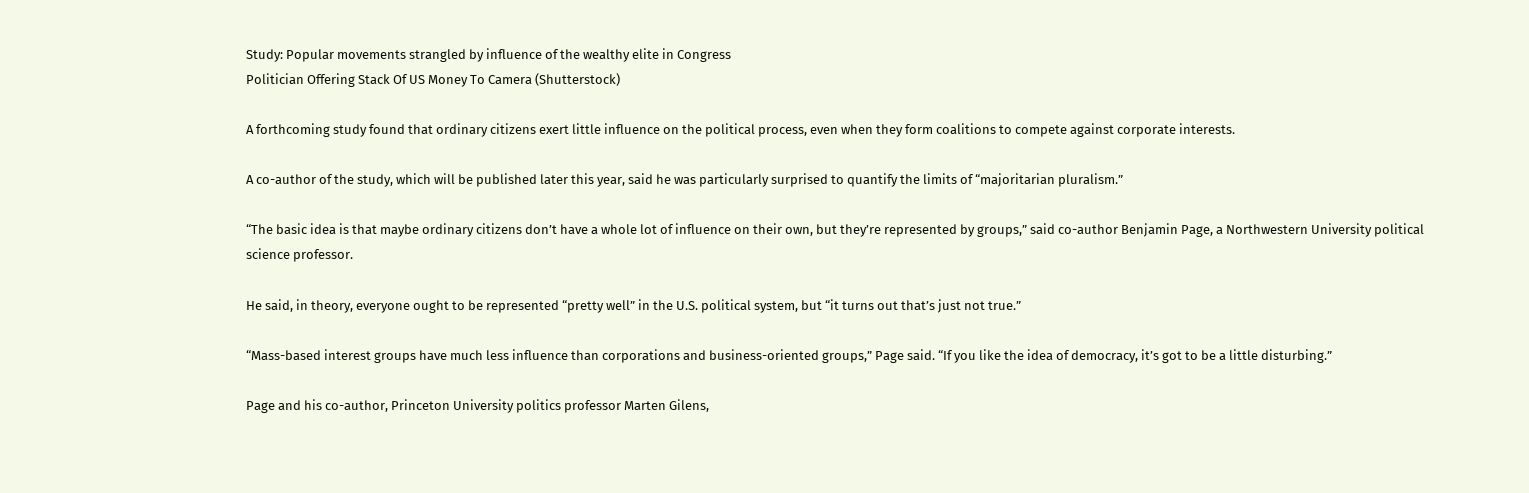Study: Popular movements strangled by influence of the wealthy elite in Congress
Politician Offering Stack Of US Money To Camera (Shutterstock)

A forthcoming study found that ordinary citizens exert little influence on the political process, even when they form coalitions to compete against corporate interests.

A co-author of the study, which will be published later this year, said he was particularly surprised to quantify the limits of “majoritarian pluralism.”

“The basic idea is that maybe ordinary citizens don’t have a whole lot of influence on their own, but they’re represented by groups,” said co-author Benjamin Page, a Northwestern University political science professor.

He said, in theory, everyone ought to be represented “pretty well” in the U.S. political system, but “it turns out that’s just not true.”

“Mass-based interest groups have much less influence than corporations and business-oriented groups,” Page said. “If you like the idea of democracy, it’s got to be a little disturbing.”

Page and his co-author, Princeton University politics professor Marten Gilens,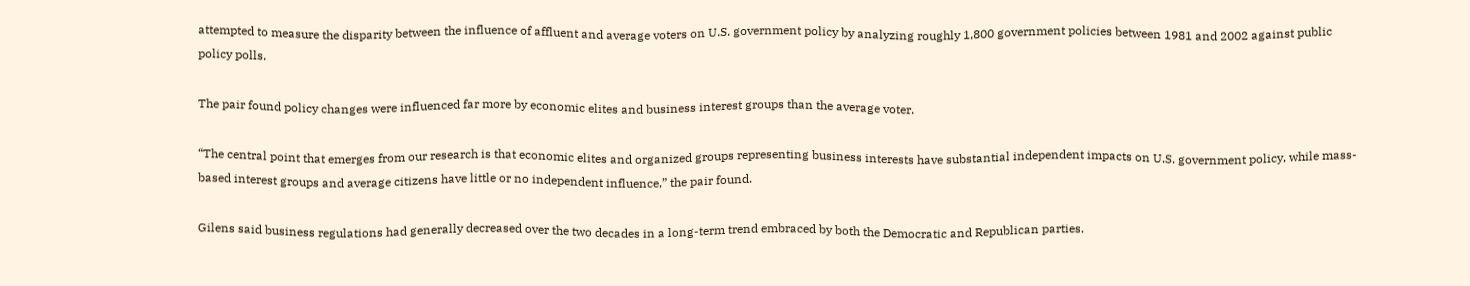attempted to measure the disparity between the influence of affluent and average voters on U.S. government policy by analyzing roughly 1,800 government policies between 1981 and 2002 against public policy polls.

The pair found policy changes were influenced far more by economic elites and business interest groups than the average voter.

“The central point that emerges from our research is that economic elites and organized groups representing business interests have substantial independent impacts on U.S. government policy, while mass-based interest groups and average citizens have little or no independent influence,” the pair found.

Gilens said business regulations had generally decreased over the two decades in a long-term trend embraced by both the Democratic and Republican parties.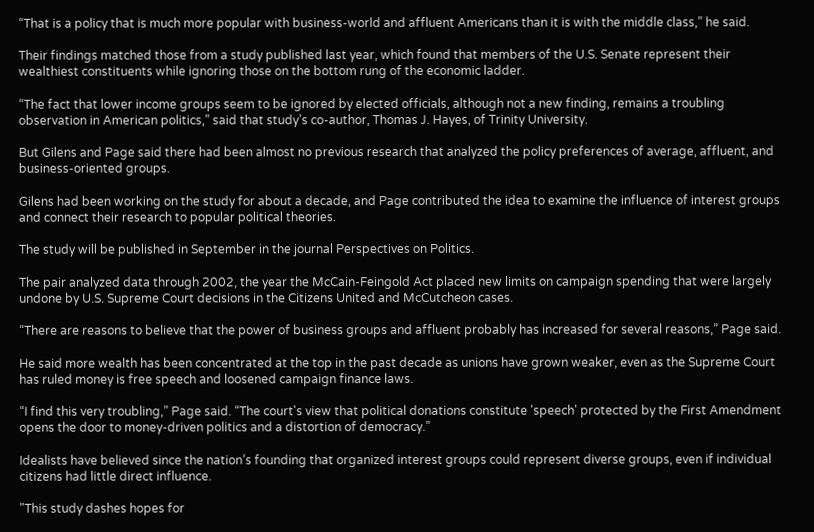“That is a policy that is much more popular with business-world and affluent Americans than it is with the middle class,” he said.

Their findings matched those from a study published last year, which found that members of the U.S. Senate represent their wealthiest constituents while ignoring those on the bottom rung of the economic ladder.

“The fact that lower income groups seem to be ignored by elected officials, although not a new finding, remains a troubling observation in American politics,” said that study’s co-author, Thomas J. Hayes, of Trinity University.

But Gilens and Page said there had been almost no previous research that analyzed the policy preferences of average, affluent, and business-oriented groups.

Gilens had been working on the study for about a decade, and Page contributed the idea to examine the influence of interest groups and connect their research to popular political theories.

The study will be published in September in the journal Perspectives on Politics.

The pair analyzed data through 2002, the year the McCain-Feingold Act placed new limits on campaign spending that were largely undone by U.S. Supreme Court decisions in the Citizens United and McCutcheon cases.

“There are reasons to believe that the power of business groups and affluent probably has increased for several reasons,” Page said.

He said more wealth has been concentrated at the top in the past decade as unions have grown weaker, even as the Supreme Court has ruled money is free speech and loosened campaign finance laws.

“I find this very troubling,” Page said. “The court's view that political donations constitute 'speech' protected by the First Amendment opens the door to money-driven politics and a distortion of democracy.”

Idealists have believed since the nation’s founding that organized interest groups could represent diverse groups, even if individual citizens had little direct influence.

"This study dashes hopes for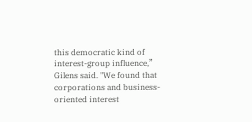this democratic kind of interest-group influence,” Gilens said. "We found that corporations and business-oriented interest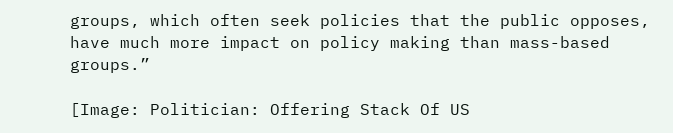groups, which often seek policies that the public opposes, have much more impact on policy making than mass-based groups.”

[Image: Politician: Offering Stack Of US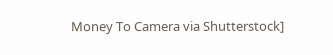Money To Camera via Shutterstock]